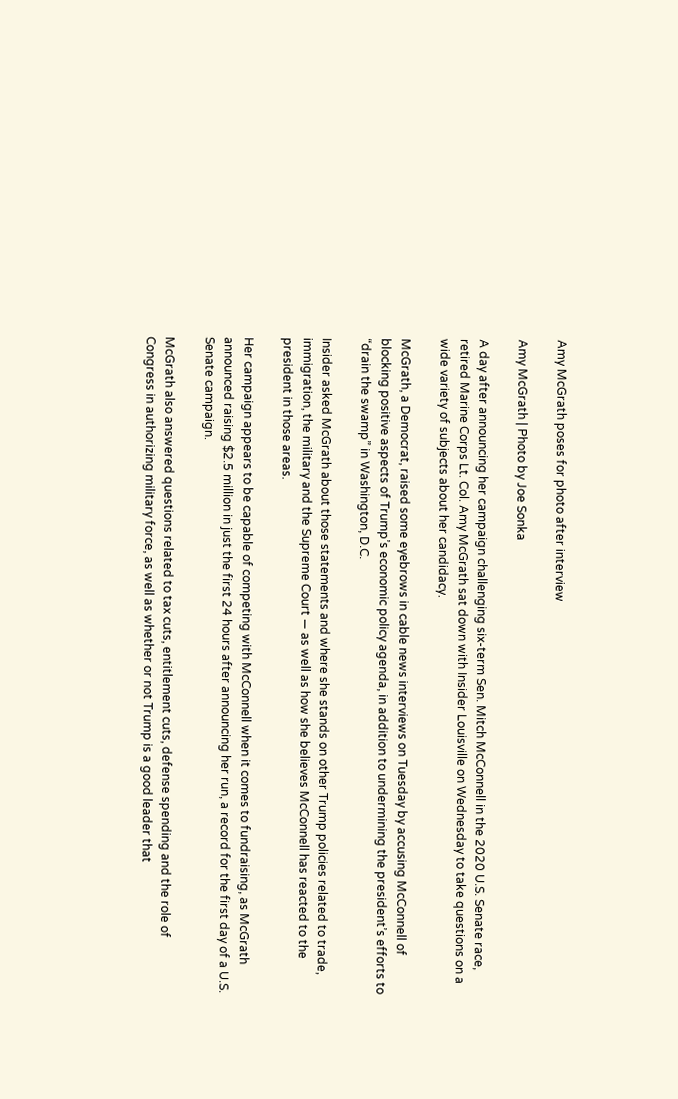Amy McGrath poses for photo after interview

Amy McGrath | Photo by Joe Sonka

A day after announcing her campaign challenging six-term Sen. Mitch McConnell in the 2020 U.S. Senate race, retired Marine Corps Lt. Col. Amy McGrath sat down with Insider Louisville on Wednesday to take questions on a wide variety of subjects about her candidacy.

McGrath, a Democrat, raised some eyebrows in cable news interviews on Tuesday by accusing McConnell of blocking positive aspects of Trump’s economic policy agenda, in addition to undermining the president’s efforts to “drain the swamp” in Washington, D.C.

Insider asked McGrath about those statements and where she stands on other Trump policies related to trade, immigration, the military and the Supreme Court — as well as how she believes McConnell has reacted to the president in those areas.

Her campaign appears to be capable of competing with McConnell when it comes to fundraising, as McGrath announced raising $2.5 million in just the first 24 hours after announcing her run, a record for the first day of a U.S. Senate campaign.

McGrath also answered questions related to tax cuts, entitlement cuts, defense spending and the role of Congress in authorizing military force, as well as whether or not Trump is a good leader that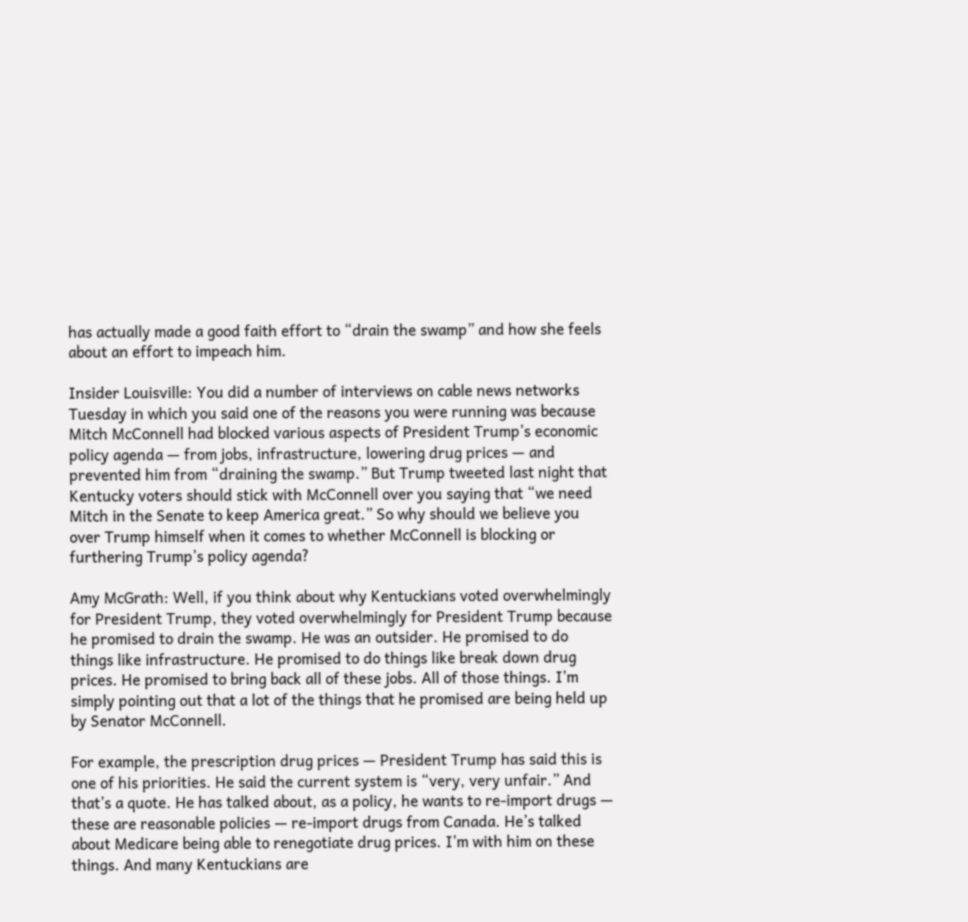has actually made a good faith effort to “drain the swamp” and how she feels about an effort to impeach him.

Insider Louisville: You did a number of interviews on cable news networks Tuesday in which you said one of the reasons you were running was because Mitch McConnell had blocked various aspects of President Trump’s economic policy agenda — from jobs, infrastructure, lowering drug prices — and prevented him from “draining the swamp.” But Trump tweeted last night that Kentucky voters should stick with McConnell over you saying that “we need Mitch in the Senate to keep America great.” So why should we believe you over Trump himself when it comes to whether McConnell is blocking or furthering Trump’s policy agenda?

Amy McGrath: Well, if you think about why Kentuckians voted overwhelmingly for President Trump, they voted overwhelmingly for President Trump because he promised to drain the swamp. He was an outsider. He promised to do things like infrastructure. He promised to do things like break down drug prices. He promised to bring back all of these jobs. All of those things. I’m simply pointing out that a lot of the things that he promised are being held up by Senator McConnell.

For example, the prescription drug prices — President Trump has said this is one of his priorities. He said the current system is “very, very unfair.” And that’s a quote. He has talked about, as a policy, he wants to re-import drugs — these are reasonable policies — re-import drugs from Canada. He’s talked about Medicare being able to renegotiate drug prices. I’m with him on these things. And many Kentuckians are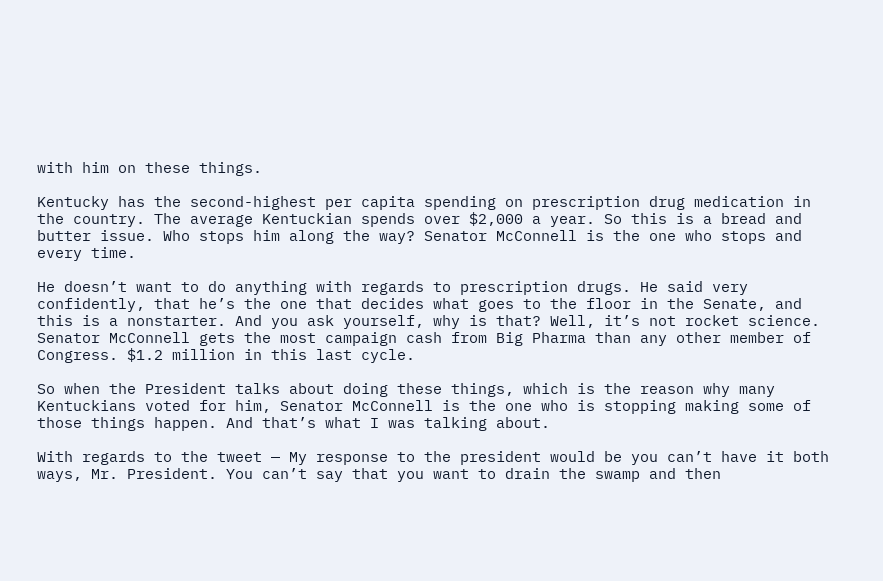with him on these things.

Kentucky has the second-highest per capita spending on prescription drug medication in the country. The average Kentuckian spends over $2,000 a year. So this is a bread and butter issue. Who stops him along the way? Senator McConnell is the one who stops and every time.

He doesn’t want to do anything with regards to prescription drugs. He said very confidently, that he’s the one that decides what goes to the floor in the Senate, and this is a nonstarter. And you ask yourself, why is that? Well, it’s not rocket science. Senator McConnell gets the most campaign cash from Big Pharma than any other member of Congress. $1.2 million in this last cycle.

So when the President talks about doing these things, which is the reason why many Kentuckians voted for him, Senator McConnell is the one who is stopping making some of those things happen. And that’s what I was talking about.

With regards to the tweet — My response to the president would be you can’t have it both ways, Mr. President. You can’t say that you want to drain the swamp and then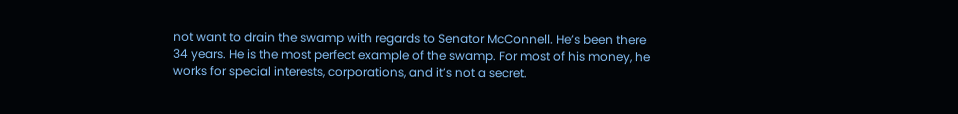not want to drain the swamp with regards to Senator McConnell. He’s been there 34 years. He is the most perfect example of the swamp. For most of his money, he works for special interests, corporations, and it’s not a secret.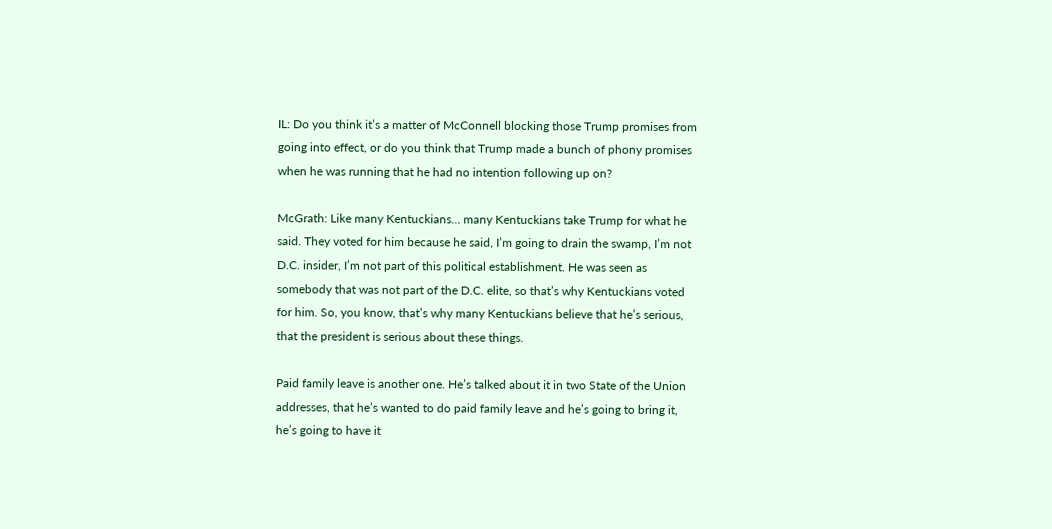IL: Do you think it’s a matter of McConnell blocking those Trump promises from going into effect, or do you think that Trump made a bunch of phony promises when he was running that he had no intention following up on?

McGrath: Like many Kentuckians… many Kentuckians take Trump for what he said. They voted for him because he said, I’m going to drain the swamp, I’m not D.C. insider, I’m not part of this political establishment. He was seen as somebody that was not part of the D.C. elite, so that’s why Kentuckians voted for him. So, you know, that’s why many Kentuckians believe that he’s serious, that the president is serious about these things.

Paid family leave is another one. He’s talked about it in two State of the Union addresses, that he’s wanted to do paid family leave and he’s going to bring it, he’s going to have it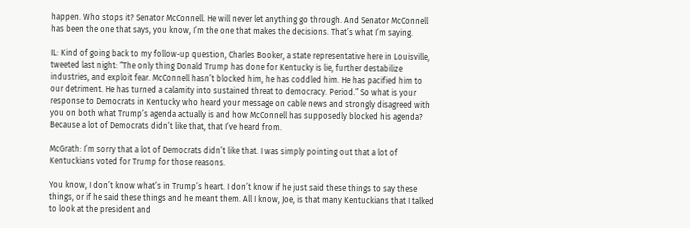happen. Who stops it? Senator McConnell. He will never let anything go through. And Senator McConnell has been the one that says, you know, I’m the one that makes the decisions. That’s what I’m saying.

IL: Kind of going back to my follow-up question, Charles Booker, a state representative here in Louisville, tweeted last night: “The only thing Donald Trump has done for Kentucky is lie, further destabilize industries, and exploit fear. McConnell hasn’t blocked him, he has coddled him. He has pacified him to our detriment. He has turned a calamity into sustained threat to democracy. Period.” So what is your response to Democrats in Kentucky who heard your message on cable news and strongly disagreed with you on both what Trump’s agenda actually is and how McConnell has supposedly blocked his agenda? Because a lot of Democrats didn’t like that, that I’ve heard from.

McGrath: I’m sorry that a lot of Democrats didn’t like that. I was simply pointing out that a lot of Kentuckians voted for Trump for those reasons.

You know, I don’t know what’s in Trump’s heart. I don’t know if he just said these things to say these things, or if he said these things and he meant them. All I know, Joe, is that many Kentuckians that I talked to look at the president and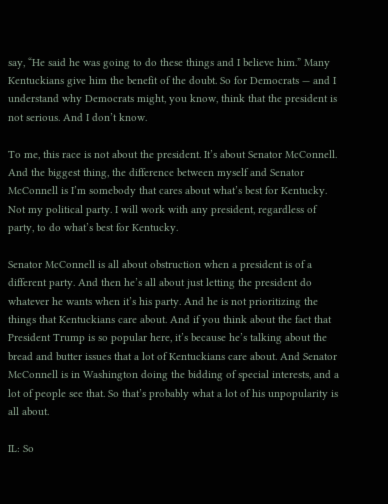say, “He said he was going to do these things and I believe him.” Many Kentuckians give him the benefit of the doubt. So for Democrats — and I understand why Democrats might, you know, think that the president is not serious. And I don’t know.

To me, this race is not about the president. It’s about Senator McConnell. And the biggest thing, the difference between myself and Senator McConnell is I’m somebody that cares about what’s best for Kentucky. Not my political party. I will work with any president, regardless of party, to do what’s best for Kentucky.

Senator McConnell is all about obstruction when a president is of a different party. And then he’s all about just letting the president do whatever he wants when it’s his party. And he is not prioritizing the things that Kentuckians care about. And if you think about the fact that President Trump is so popular here, it’s because he’s talking about the bread and butter issues that a lot of Kentuckians care about. And Senator McConnell is in Washington doing the bidding of special interests, and a lot of people see that. So that’s probably what a lot of his unpopularity is all about.

IL: So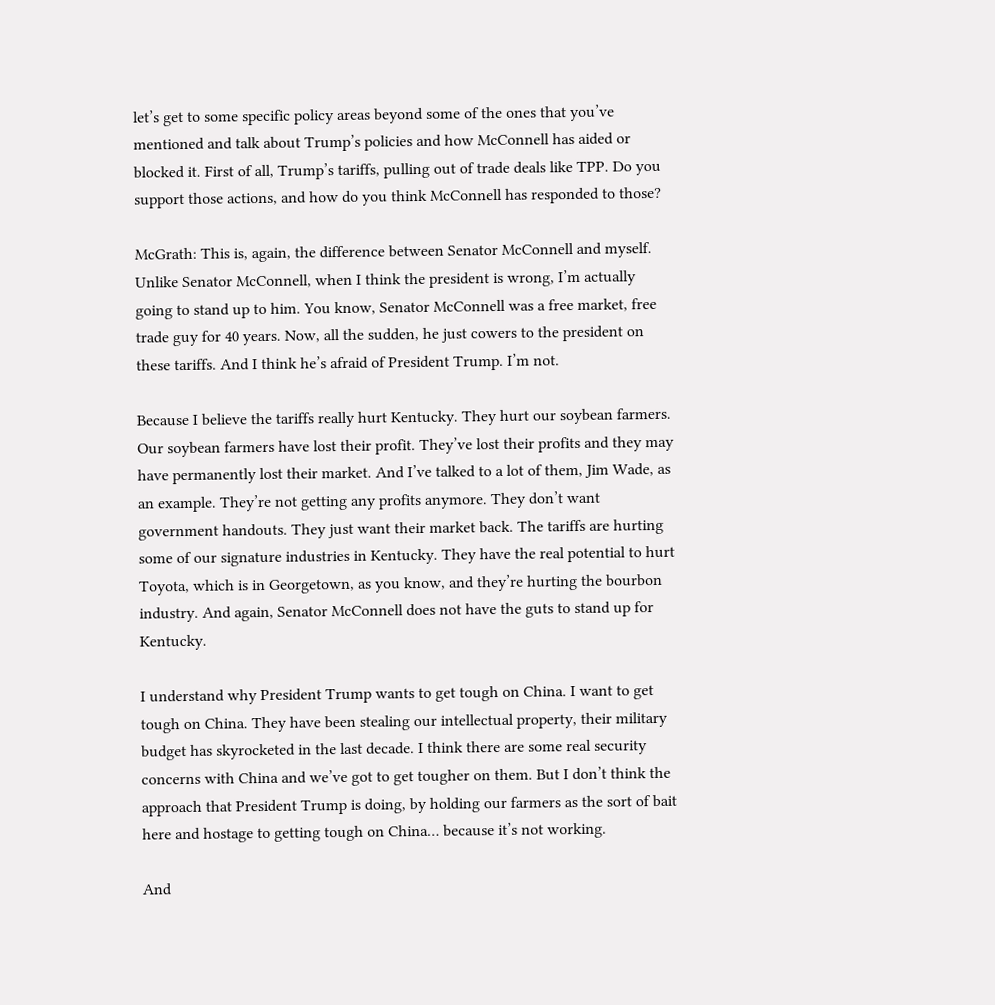let’s get to some specific policy areas beyond some of the ones that you’ve mentioned and talk about Trump’s policies and how McConnell has aided or blocked it. First of all, Trump’s tariffs, pulling out of trade deals like TPP. Do you support those actions, and how do you think McConnell has responded to those?

McGrath: This is, again, the difference between Senator McConnell and myself. Unlike Senator McConnell, when I think the president is wrong, I’m actually going to stand up to him. You know, Senator McConnell was a free market, free trade guy for 40 years. Now, all the sudden, he just cowers to the president on these tariffs. And I think he’s afraid of President Trump. I’m not.

Because I believe the tariffs really hurt Kentucky. They hurt our soybean farmers. Our soybean farmers have lost their profit. They’ve lost their profits and they may have permanently lost their market. And I’ve talked to a lot of them, Jim Wade, as an example. They’re not getting any profits anymore. They don’t want government handouts. They just want their market back. The tariffs are hurting some of our signature industries in Kentucky. They have the real potential to hurt Toyota, which is in Georgetown, as you know, and they’re hurting the bourbon industry. And again, Senator McConnell does not have the guts to stand up for Kentucky.

I understand why President Trump wants to get tough on China. I want to get tough on China. They have been stealing our intellectual property, their military budget has skyrocketed in the last decade. I think there are some real security concerns with China and we’ve got to get tougher on them. But I don’t think the approach that President Trump is doing, by holding our farmers as the sort of bait here and hostage to getting tough on China… because it’s not working.

And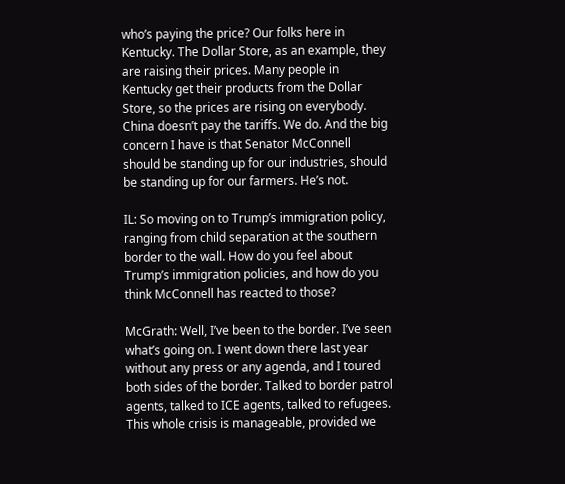who’s paying the price? Our folks here in Kentucky. The Dollar Store, as an example, they are raising their prices. Many people in Kentucky get their products from the Dollar Store, so the prices are rising on everybody. China doesn’t pay the tariffs. We do. And the big concern I have is that Senator McConnell should be standing up for our industries, should be standing up for our farmers. He’s not.

IL: So moving on to Trump’s immigration policy, ranging from child separation at the southern border to the wall. How do you feel about Trump’s immigration policies, and how do you think McConnell has reacted to those?

McGrath: Well, I’ve been to the border. I’ve seen what’s going on. I went down there last year without any press or any agenda, and I toured both sides of the border. Talked to border patrol agents, talked to ICE agents, talked to refugees. This whole crisis is manageable, provided we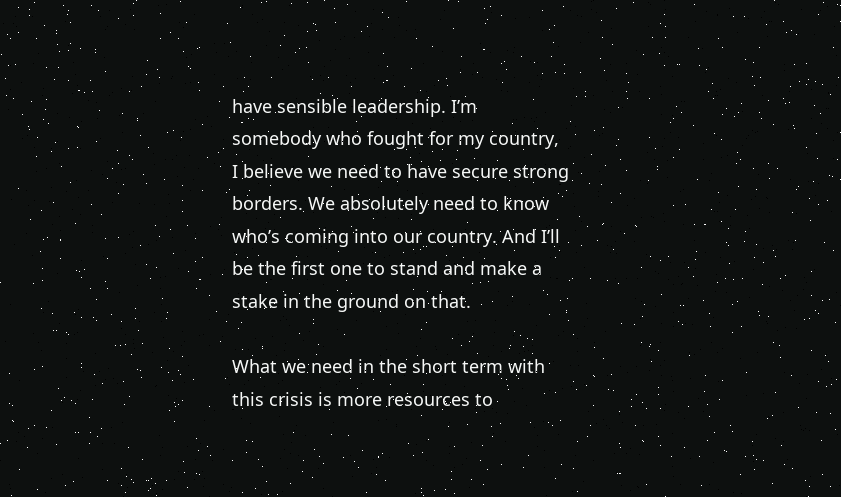have sensible leadership. I’m somebody who fought for my country, I believe we need to have secure strong borders. We absolutely need to know who’s coming into our country. And I’ll be the first one to stand and make a stake in the ground on that.

What we need in the short term with this crisis is more resources to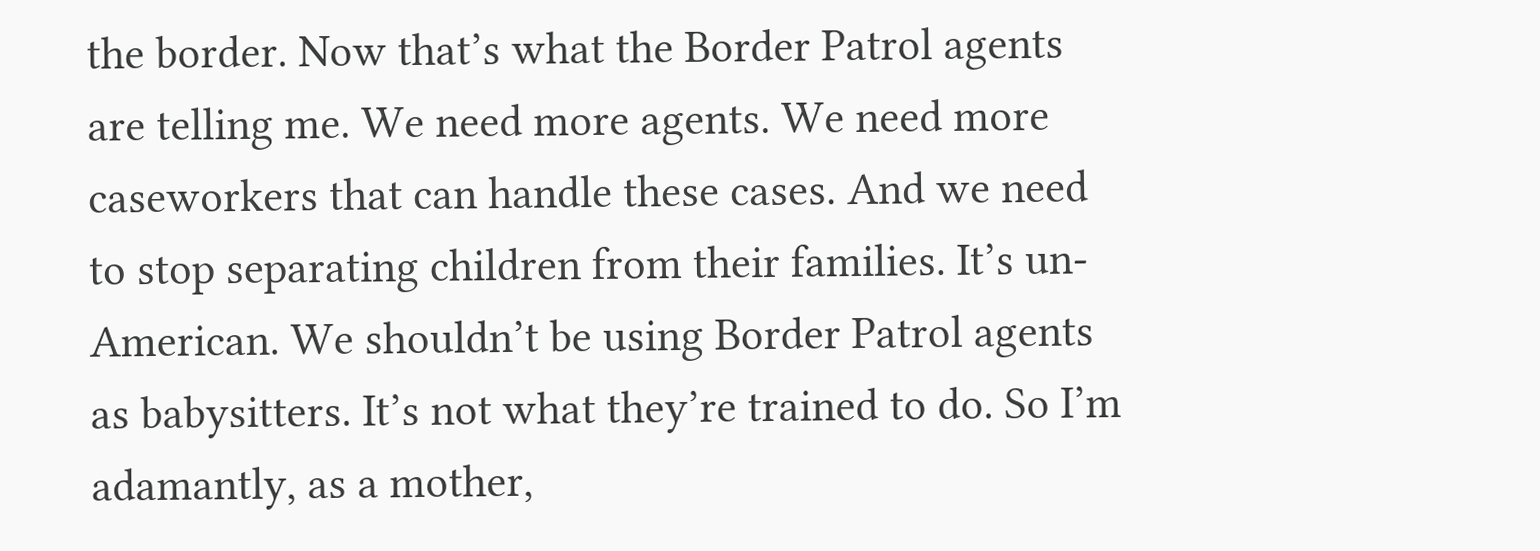the border. Now that’s what the Border Patrol agents are telling me. We need more agents. We need more caseworkers that can handle these cases. And we need to stop separating children from their families. It’s un-American. We shouldn’t be using Border Patrol agents as babysitters. It’s not what they’re trained to do. So I’m adamantly, as a mother,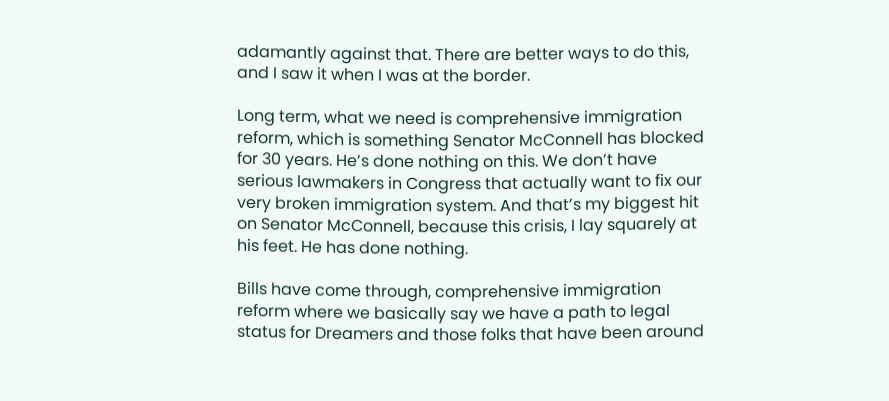adamantly against that. There are better ways to do this, and I saw it when I was at the border.

Long term, what we need is comprehensive immigration reform, which is something Senator McConnell has blocked for 30 years. He’s done nothing on this. We don’t have serious lawmakers in Congress that actually want to fix our very broken immigration system. And that’s my biggest hit on Senator McConnell, because this crisis, I lay squarely at his feet. He has done nothing.

Bills have come through, comprehensive immigration reform where we basically say we have a path to legal status for Dreamers and those folks that have been around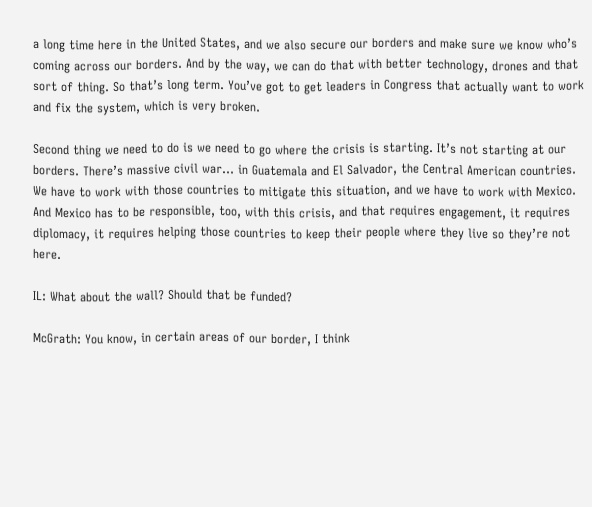a long time here in the United States, and we also secure our borders and make sure we know who’s coming across our borders. And by the way, we can do that with better technology, drones and that sort of thing. So that’s long term. You’ve got to get leaders in Congress that actually want to work and fix the system, which is very broken.

Second thing we need to do is we need to go where the crisis is starting. It’s not starting at our borders. There’s massive civil war… in Guatemala and El Salvador, the Central American countries. We have to work with those countries to mitigate this situation, and we have to work with Mexico. And Mexico has to be responsible, too, with this crisis, and that requires engagement, it requires diplomacy, it requires helping those countries to keep their people where they live so they’re not here.

IL: What about the wall? Should that be funded?

McGrath: You know, in certain areas of our border, I think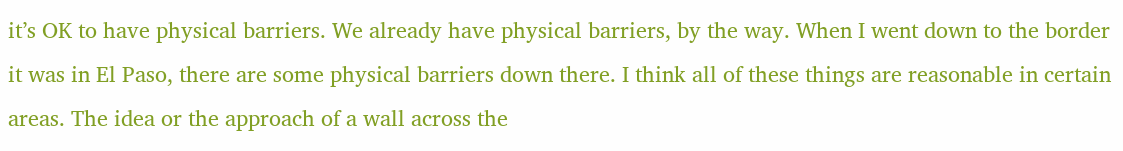it’s OK to have physical barriers. We already have physical barriers, by the way. When I went down to the border it was in El Paso, there are some physical barriers down there. I think all of these things are reasonable in certain areas. The idea or the approach of a wall across the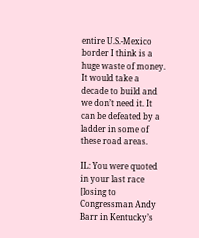entire U.S.-Mexico border I think is a huge waste of money. It would take a decade to build and we don’t need it. It can be defeated by a ladder in some of these road areas.

IL: You were quoted in your last race [losing to Congressman Andy Barr in Kentucky’s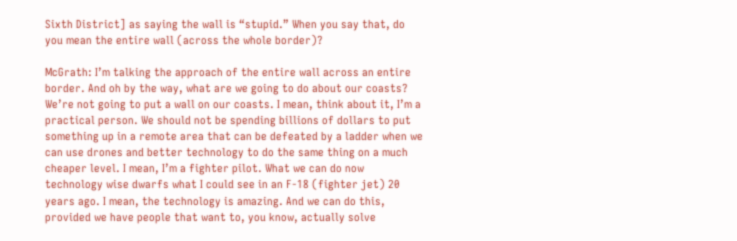Sixth District] as saying the wall is “stupid.” When you say that, do you mean the entire wall (across the whole border)?

McGrath: I’m talking the approach of the entire wall across an entire border. And oh by the way, what are we going to do about our coasts? We’re not going to put a wall on our coasts. I mean, think about it, I’m a practical person. We should not be spending billions of dollars to put something up in a remote area that can be defeated by a ladder when we can use drones and better technology to do the same thing on a much cheaper level. I mean, I’m a fighter pilot. What we can do now technology wise dwarfs what I could see in an F-18 (fighter jet) 20 years ago. I mean, the technology is amazing. And we can do this, provided we have people that want to, you know, actually solve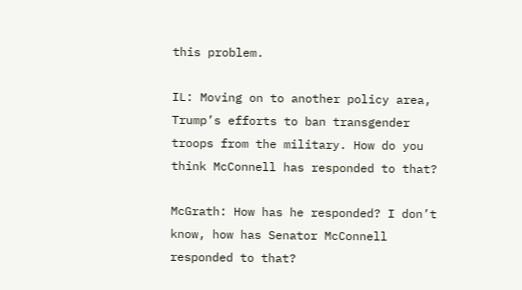this problem.

IL: Moving on to another policy area, Trump’s efforts to ban transgender troops from the military. How do you think McConnell has responded to that?

McGrath: How has he responded? I don’t know, how has Senator McConnell responded to that?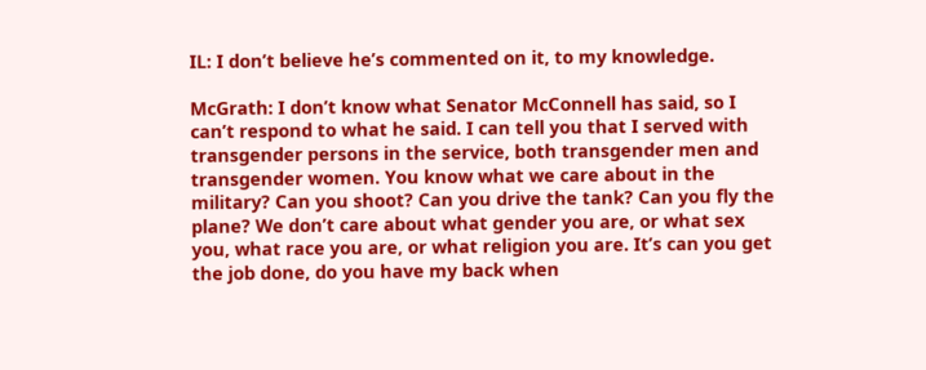IL: I don’t believe he’s commented on it, to my knowledge.

McGrath: I don’t know what Senator McConnell has said, so I can’t respond to what he said. I can tell you that I served with transgender persons in the service, both transgender men and transgender women. You know what we care about in the military? Can you shoot? Can you drive the tank? Can you fly the plane? We don’t care about what gender you are, or what sex you, what race you are, or what religion you are. It’s can you get the job done, do you have my back when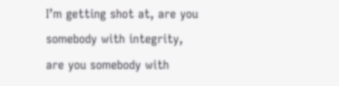I’m getting shot at, are you somebody with integrity, are you somebody with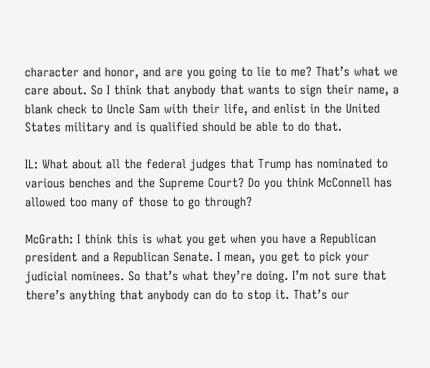character and honor, and are you going to lie to me? That’s what we care about. So I think that anybody that wants to sign their name, a blank check to Uncle Sam with their life, and enlist in the United States military and is qualified should be able to do that.

IL: What about all the federal judges that Trump has nominated to various benches and the Supreme Court? Do you think McConnell has allowed too many of those to go through?

McGrath: I think this is what you get when you have a Republican president and a Republican Senate. I mean, you get to pick your judicial nominees. So that’s what they’re doing. I’m not sure that there’s anything that anybody can do to stop it. That’s our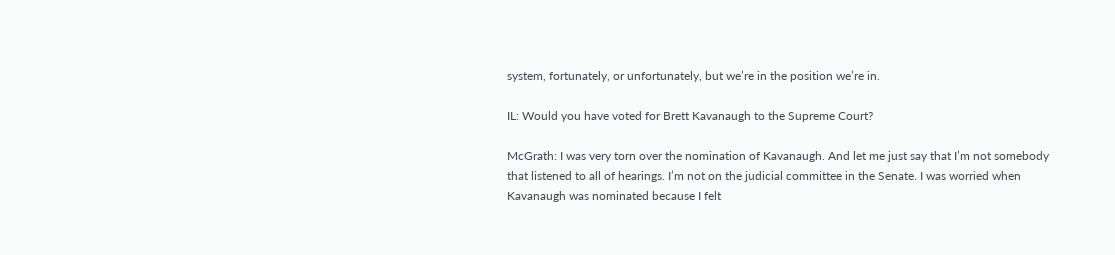system, fortunately, or unfortunately, but we’re in the position we’re in.

IL: Would you have voted for Brett Kavanaugh to the Supreme Court?

McGrath: I was very torn over the nomination of Kavanaugh. And let me just say that I’m not somebody that listened to all of hearings. I’m not on the judicial committee in the Senate. I was worried when Kavanaugh was nominated because I felt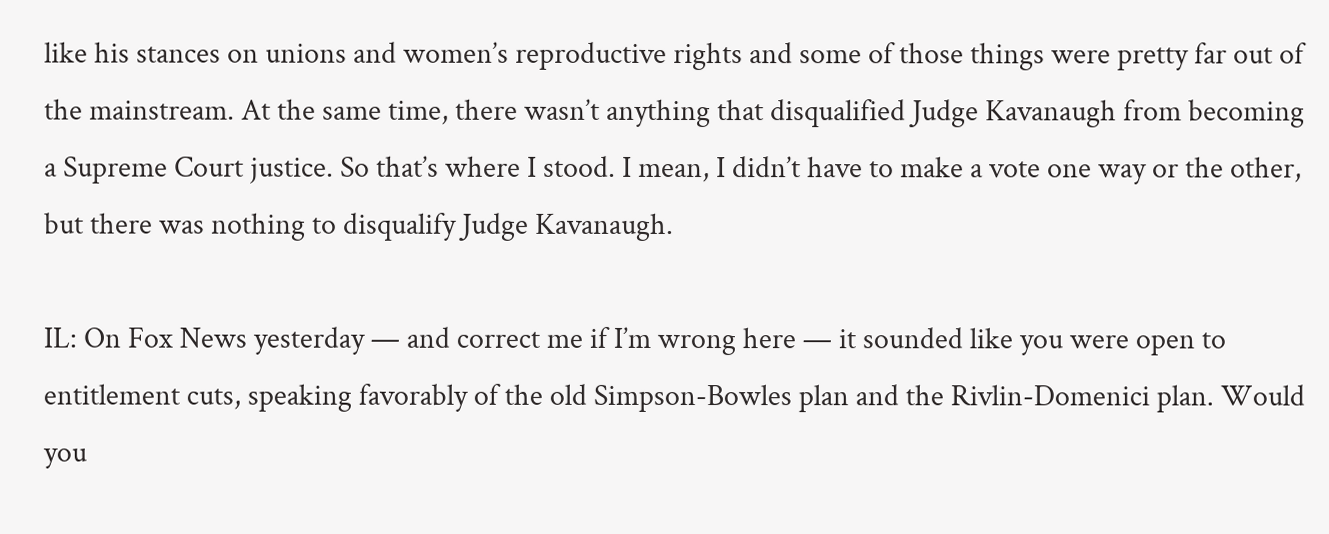like his stances on unions and women’s reproductive rights and some of those things were pretty far out of the mainstream. At the same time, there wasn’t anything that disqualified Judge Kavanaugh from becoming a Supreme Court justice. So that’s where I stood. I mean, I didn’t have to make a vote one way or the other, but there was nothing to disqualify Judge Kavanaugh.

IL: On Fox News yesterday — and correct me if I’m wrong here — it sounded like you were open to entitlement cuts, speaking favorably of the old Simpson-Bowles plan and the Rivlin-Domenici plan. Would you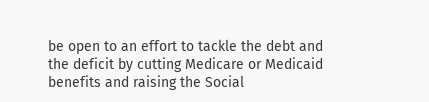be open to an effort to tackle the debt and the deficit by cutting Medicare or Medicaid benefits and raising the Social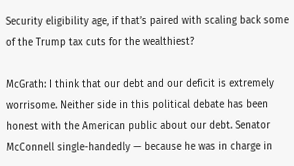Security eligibility age, if that’s paired with scaling back some of the Trump tax cuts for the wealthiest?

McGrath: I think that our debt and our deficit is extremely worrisome. Neither side in this political debate has been honest with the American public about our debt. Senator McConnell single-handedly — because he was in charge in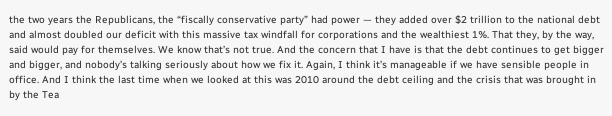the two years the Republicans, the “fiscally conservative party” had power — they added over $2 trillion to the national debt and almost doubled our deficit with this massive tax windfall for corporations and the wealthiest 1%. That they, by the way, said would pay for themselves. We know that’s not true. And the concern that I have is that the debt continues to get bigger and bigger, and nobody’s talking seriously about how we fix it. Again, I think it’s manageable if we have sensible people in office. And I think the last time when we looked at this was 2010 around the debt ceiling and the crisis that was brought in by the Tea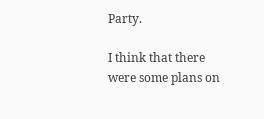Party.

I think that there were some plans on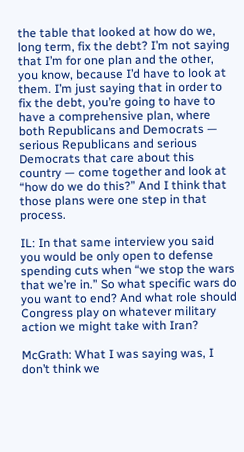the table that looked at how do we, long term, fix the debt? I’m not saying that I’m for one plan and the other, you know, because I’d have to look at them. I’m just saying that in order to fix the debt, you’re going to have to have a comprehensive plan, where both Republicans and Democrats — serious Republicans and serious Democrats that care about this country — come together and look at “how do we do this?” And I think that those plans were one step in that process.

IL: In that same interview you said you would be only open to defense spending cuts when “we stop the wars that we’re in.” So what specific wars do you want to end? And what role should Congress play on whatever military action we might take with Iran?

McGrath: What I was saying was, I don’t think we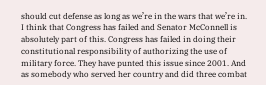should cut defense as long as we’re in the wars that we’re in. I think that Congress has failed and Senator McConnell is absolutely part of this. Congress has failed in doing their constitutional responsibility of authorizing the use of military force. They have punted this issue since 2001. And as somebody who served her country and did three combat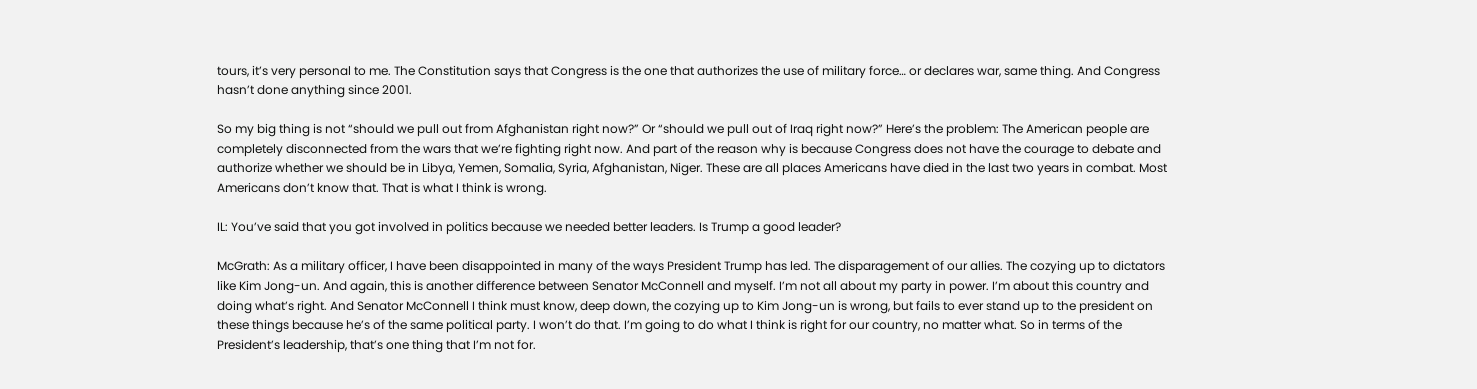tours, it’s very personal to me. The Constitution says that Congress is the one that authorizes the use of military force… or declares war, same thing. And Congress hasn’t done anything since 2001.

So my big thing is not “should we pull out from Afghanistan right now?” Or “should we pull out of Iraq right now?” Here’s the problem: The American people are completely disconnected from the wars that we’re fighting right now. And part of the reason why is because Congress does not have the courage to debate and authorize whether we should be in Libya, Yemen, Somalia, Syria, Afghanistan, Niger. These are all places Americans have died in the last two years in combat. Most Americans don’t know that. That is what I think is wrong.

IL: You’ve said that you got involved in politics because we needed better leaders. Is Trump a good leader?

McGrath: As a military officer, I have been disappointed in many of the ways President Trump has led. The disparagement of our allies. The cozying up to dictators like Kim Jong-un. And again, this is another difference between Senator McConnell and myself. I’m not all about my party in power. I’m about this country and doing what’s right. And Senator McConnell I think must know, deep down, the cozying up to Kim Jong-un is wrong, but fails to ever stand up to the president on these things because he’s of the same political party. I won’t do that. I’m going to do what I think is right for our country, no matter what. So in terms of the President’s leadership, that’s one thing that I’m not for.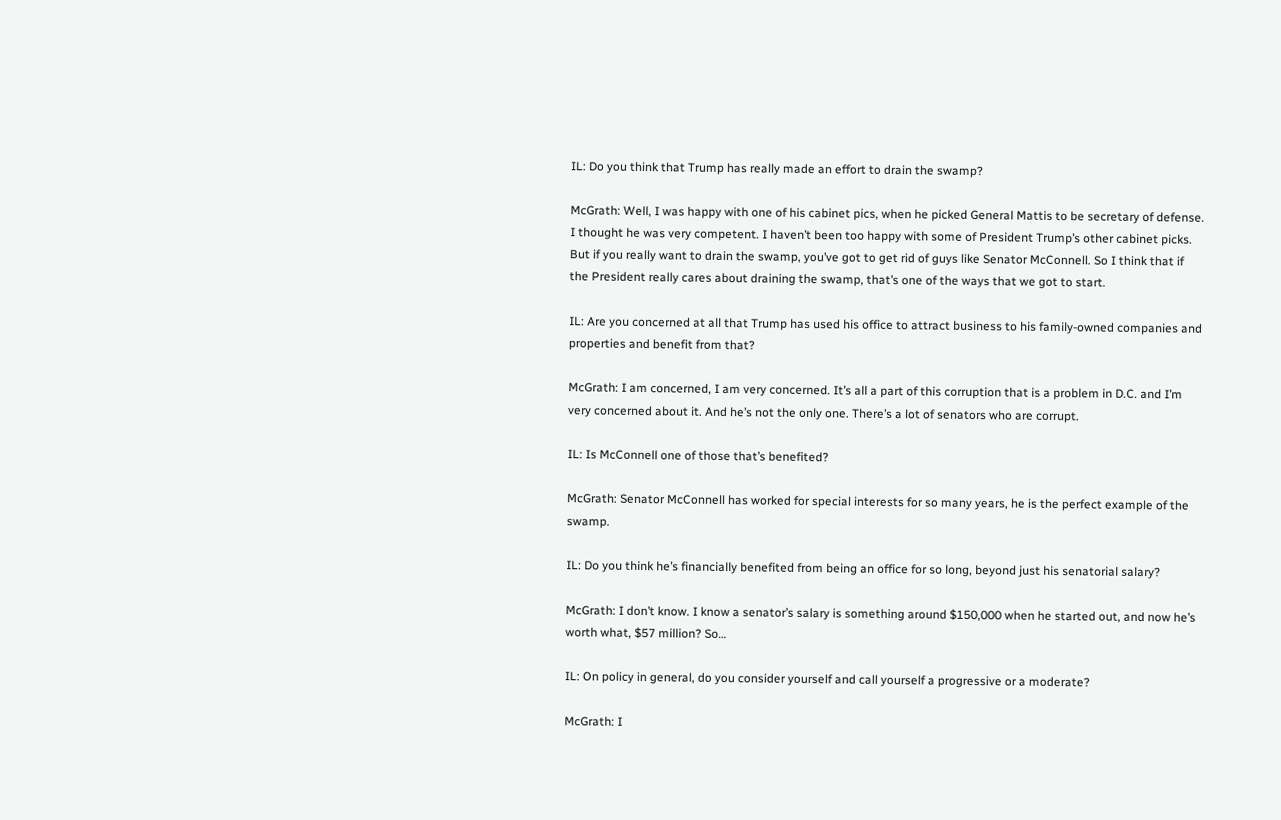IL: Do you think that Trump has really made an effort to drain the swamp?

McGrath: Well, I was happy with one of his cabinet pics, when he picked General Mattis to be secretary of defense. I thought he was very competent. I haven’t been too happy with some of President Trump’s other cabinet picks. But if you really want to drain the swamp, you’ve got to get rid of guys like Senator McConnell. So I think that if the President really cares about draining the swamp, that’s one of the ways that we got to start.

IL: Are you concerned at all that Trump has used his office to attract business to his family-owned companies and properties and benefit from that?

McGrath: I am concerned, I am very concerned. It’s all a part of this corruption that is a problem in D.C. and I’m very concerned about it. And he’s not the only one. There’s a lot of senators who are corrupt.

IL: Is McConnell one of those that’s benefited?

McGrath: Senator McConnell has worked for special interests for so many years, he is the perfect example of the swamp.

IL: Do you think he’s financially benefited from being an office for so long, beyond just his senatorial salary?

McGrath: I don’t know. I know a senator’s salary is something around $150,000 when he started out, and now he’s worth what, $57 million? So…

IL: On policy in general, do you consider yourself and call yourself a progressive or a moderate?

McGrath: I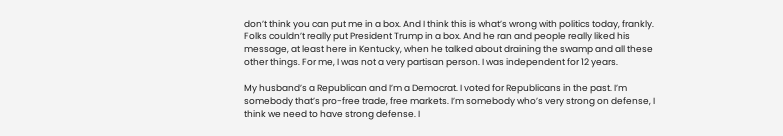don’t think you can put me in a box. And I think this is what’s wrong with politics today, frankly. Folks couldn’t really put President Trump in a box. And he ran and people really liked his message, at least here in Kentucky, when he talked about draining the swamp and all these other things. For me, I was not a very partisan person. I was independent for 12 years.

My husband’s a Republican and I’m a Democrat. I voted for Republicans in the past. I’m somebody that’s pro-free trade, free markets. I’m somebody who’s very strong on defense, I think we need to have strong defense. I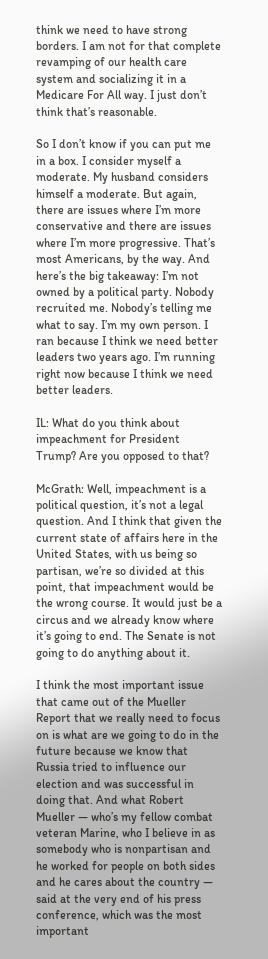think we need to have strong borders. I am not for that complete revamping of our health care system and socializing it in a Medicare For All way. I just don’t think that’s reasonable.

So I don’t know if you can put me in a box. I consider myself a moderate. My husband considers himself a moderate. But again, there are issues where I’m more conservative and there are issues where I’m more progressive. That’s most Americans, by the way. And here’s the big takeaway: I’m not owned by a political party. Nobody recruited me. Nobody’s telling me what to say. I’m my own person. I ran because I think we need better leaders two years ago. I’m running right now because I think we need better leaders.

IL: What do you think about impeachment for President Trump? Are you opposed to that?

McGrath: Well, impeachment is a political question, it’s not a legal question. And I think that given the current state of affairs here in the United States, with us being so partisan, we’re so divided at this point, that impeachment would be the wrong course. It would just be a circus and we already know where it’s going to end. The Senate is not going to do anything about it.

I think the most important issue that came out of the Mueller Report that we really need to focus on is what are we going to do in the future because we know that Russia tried to influence our election and was successful in doing that. And what Robert Mueller — who’s my fellow combat veteran Marine, who I believe in as somebody who is nonpartisan and he worked for people on both sides and he cares about the country — said at the very end of his press conference, which was the most important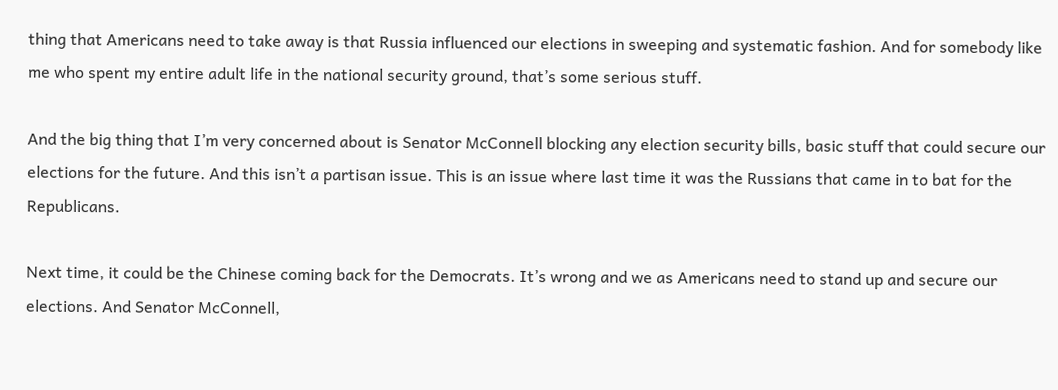thing that Americans need to take away is that Russia influenced our elections in sweeping and systematic fashion. And for somebody like me who spent my entire adult life in the national security ground, that’s some serious stuff.

And the big thing that I’m very concerned about is Senator McConnell blocking any election security bills, basic stuff that could secure our elections for the future. And this isn’t a partisan issue. This is an issue where last time it was the Russians that came in to bat for the Republicans.

Next time, it could be the Chinese coming back for the Democrats. It’s wrong and we as Americans need to stand up and secure our elections. And Senator McConnell,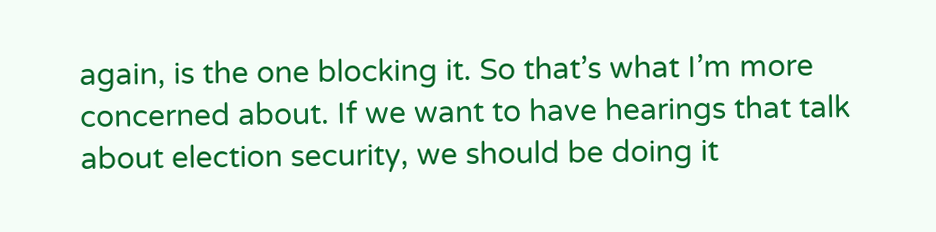again, is the one blocking it. So that’s what I’m more concerned about. If we want to have hearings that talk about election security, we should be doing it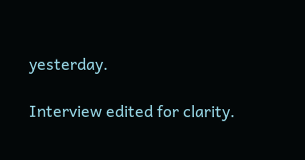yesterday.

Interview edited for clarity.